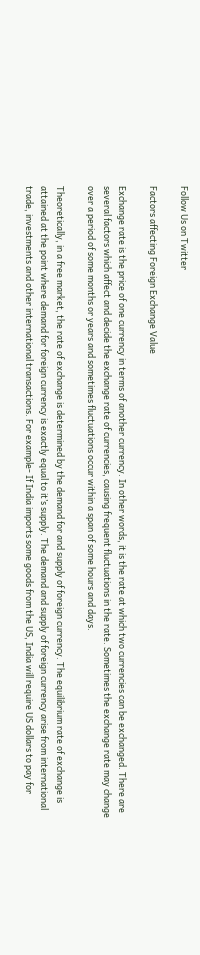Follow Us on Twitter

Factors affecting Foreign Exchange Value

Exchange rate is the price of one currency in terms of another currency. In other words, it is the rate at which two currencies can be exchanged. There are several factors which affect and decide the exchange rate of currencies, causing frequent fluctuations in the rate. Sometimes the exchange rate may change over a period of some months or years and sometimes fluctuations occur within a span of some hours and days.

Theoretically, in a free market, the rate of exchange is determined by the demand for and supply of foreign currency. The equilibrium rate of exchange is attained at the point where demand for foreign currency is exactly equal to it’s supply. The demand and supply of foreign currency arise from international trade, investments and other international transactions. For example- If India imports some goods from the US, India will require US dollars to pay for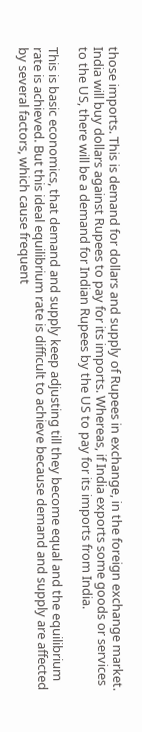those imports. This is demand for dollars and supply of Rupees in exchange, in the foreign exchange market. India will buy dollars against Rupees to pay for its imports. Whereas, if India exports some goods or services to the US, there will be a demand for Indian Rupees by the US to pay for its imports from India.

This is basic economics, that demand and supply keep adjusting till they become equal and the equilibrium rate is achieved. But this ideal equilibrium rate is difficult to achieve because demand and supply are affected by several factors, which cause frequent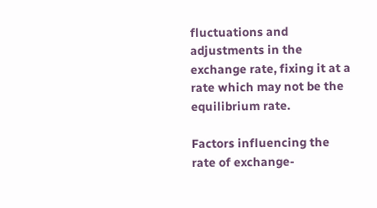fluctuations and adjustments in the exchange rate, fixing it at a rate which may not be the equilibrium rate.

Factors influencing the rate of exchange-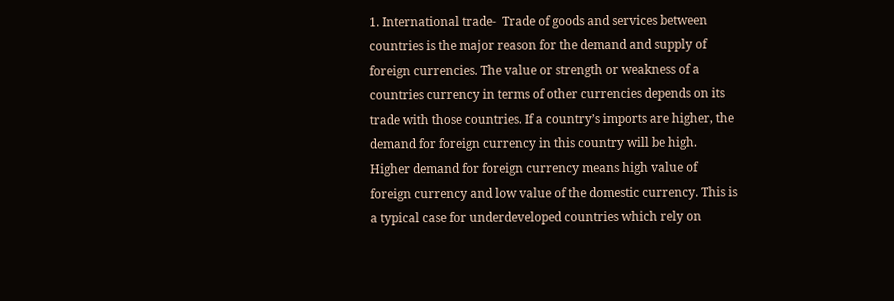1. International trade-  Trade of goods and services between countries is the major reason for the demand and supply of foreign currencies. The value or strength or weakness of a countries currency in terms of other currencies depends on its trade with those countries. If a country’s imports are higher, the demand for foreign currency in this country will be high. Higher demand for foreign currency means high value of foreign currency and low value of the domestic currency. This is a typical case for underdeveloped countries which rely on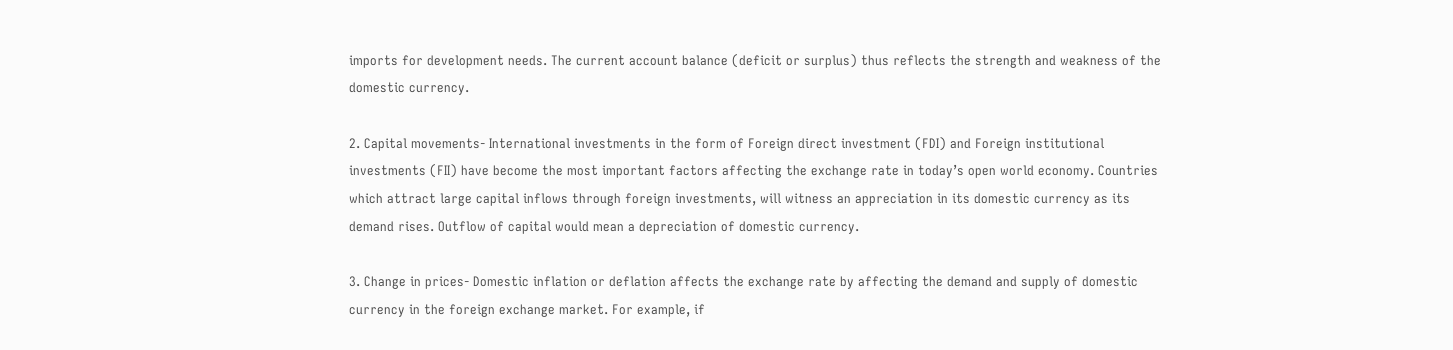imports for development needs. The current account balance (deficit or surplus) thus reflects the strength and weakness of the domestic currency.

2. Capital movements- International investments in the form of Foreign direct investment (FDI) and Foreign institutional investments (FII) have become the most important factors affecting the exchange rate in today’s open world economy. Countries which attract large capital inflows through foreign investments, will witness an appreciation in its domestic currency as its demand rises. Outflow of capital would mean a depreciation of domestic currency.

3. Change in prices- Domestic inflation or deflation affects the exchange rate by affecting the demand and supply of domestic currency in the foreign exchange market. For example, if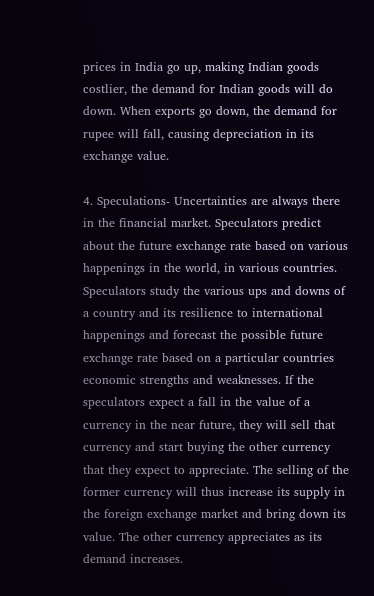prices in India go up, making Indian goods costlier, the demand for Indian goods will do down. When exports go down, the demand for rupee will fall, causing depreciation in its exchange value.

4. Speculations- Uncertainties are always there in the financial market. Speculators predict about the future exchange rate based on various happenings in the world, in various countries. Speculators study the various ups and downs of a country and its resilience to international happenings and forecast the possible future exchange rate based on a particular countries economic strengths and weaknesses. If the speculators expect a fall in the value of a currency in the near future, they will sell that currency and start buying the other currency that they expect to appreciate. The selling of the former currency will thus increase its supply in the foreign exchange market and bring down its value. The other currency appreciates as its demand increases.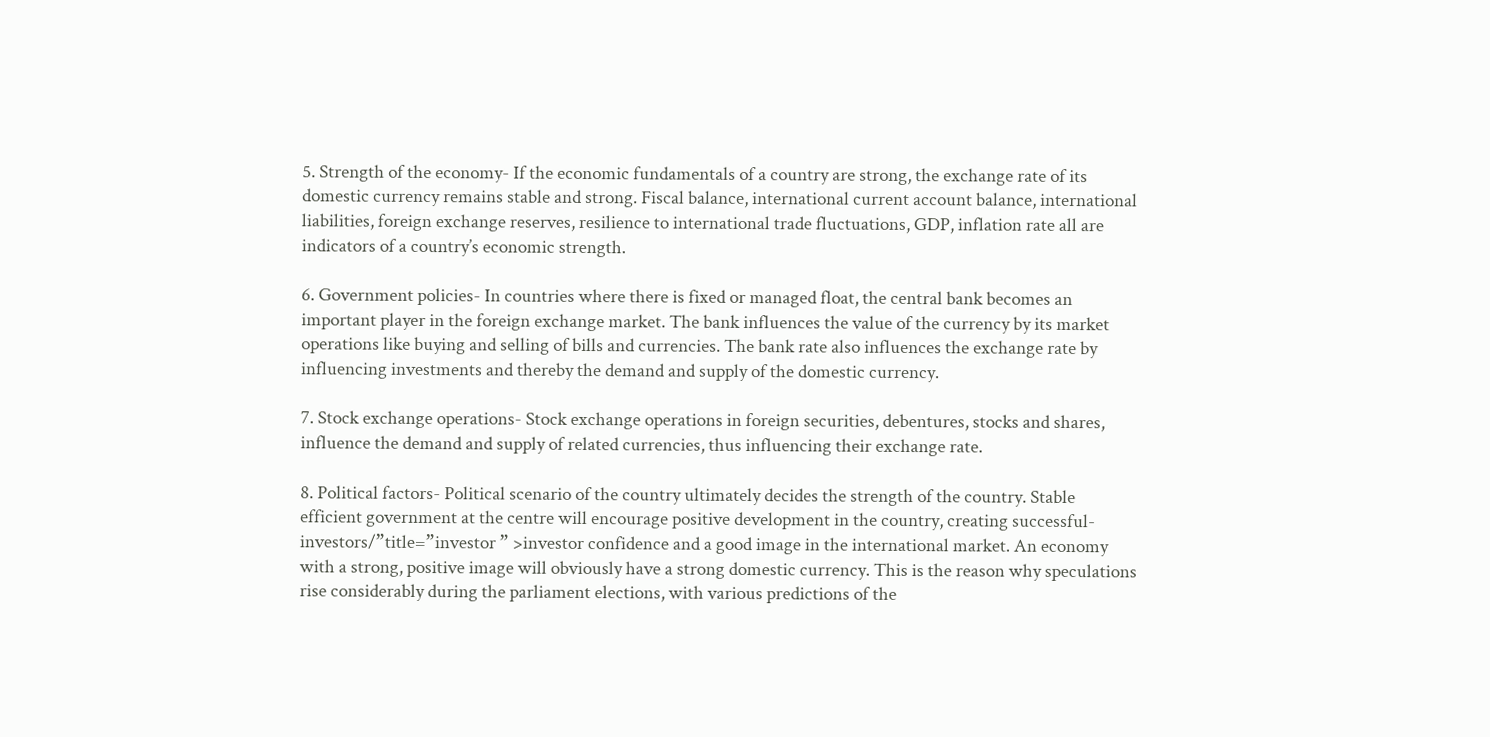5. Strength of the economy- If the economic fundamentals of a country are strong, the exchange rate of its domestic currency remains stable and strong. Fiscal balance, international current account balance, international liabilities, foreign exchange reserves, resilience to international trade fluctuations, GDP, inflation rate all are indicators of a country’s economic strength.

6. Government policies- In countries where there is fixed or managed float, the central bank becomes an important player in the foreign exchange market. The bank influences the value of the currency by its market operations like buying and selling of bills and currencies. The bank rate also influences the exchange rate by influencing investments and thereby the demand and supply of the domestic currency.

7. Stock exchange operations- Stock exchange operations in foreign securities, debentures, stocks and shares, influence the demand and supply of related currencies, thus influencing their exchange rate.

8. Political factors- Political scenario of the country ultimately decides the strength of the country. Stable efficient government at the centre will encourage positive development in the country, creating successful-investors/”title=”investor ” >investor confidence and a good image in the international market. An economy with a strong, positive image will obviously have a strong domestic currency. This is the reason why speculations rise considerably during the parliament elections, with various predictions of the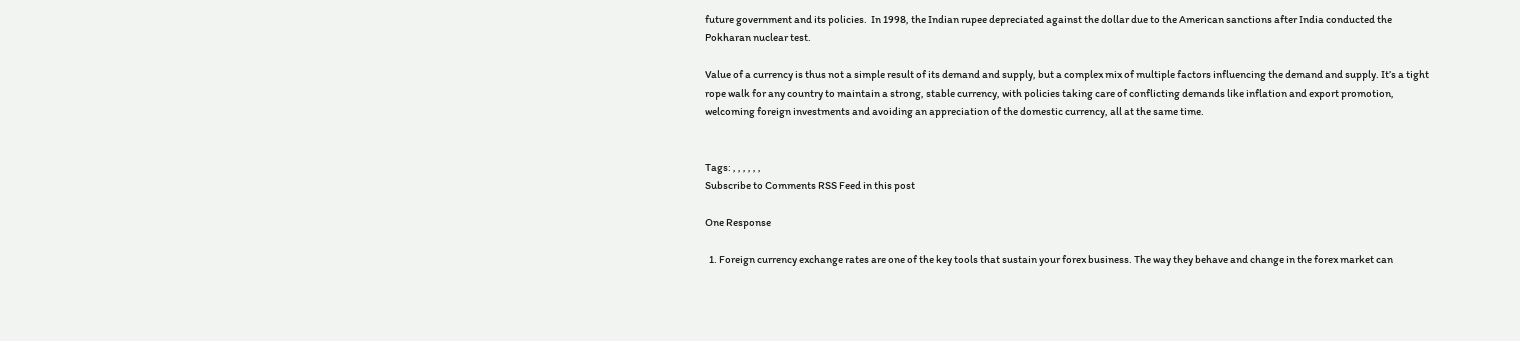future government and its policies.  In 1998, the Indian rupee depreciated against the dollar due to the American sanctions after India conducted the Pokharan nuclear test.

Value of a currency is thus not a simple result of its demand and supply, but a complex mix of multiple factors influencing the demand and supply. It’s a tight rope walk for any country to maintain a strong, stable currency, with policies taking care of conflicting demands like inflation and export promotion, welcoming foreign investments and avoiding an appreciation of the domestic currency, all at the same time.


Tags: , , , , , ,
Subscribe to Comments RSS Feed in this post

One Response

  1. Foreign currency exchange rates are one of the key tools that sustain your forex business. The way they behave and change in the forex market can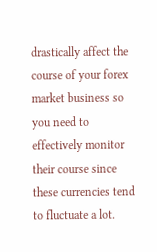drastically affect the course of your forex market business so you need to effectively monitor their course since these currencies tend to fluctuate a lot.